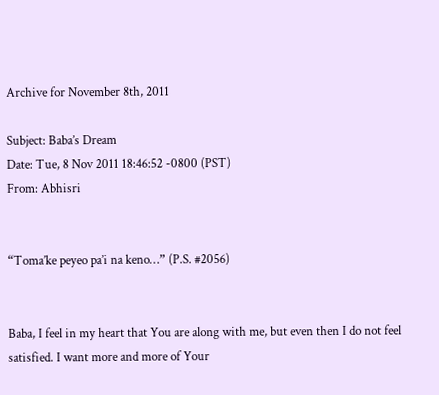Archive for November 8th, 2011

Subject: Baba’s Dream
Date: Tue, 8 Nov 2011 18:46:52 -0800 (PST)
From: Abhisri


“Toma’ke peyeo pa’i na keno…” (P.S. #2056)


Baba, I feel in my heart that You are along with me, but even then I do not feel satisfied. I want more and more of Your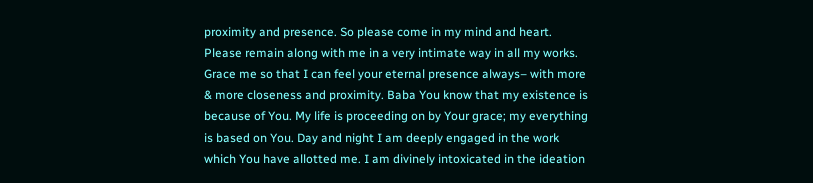proximity and presence. So please come in my mind and heart. Please remain along with me in a very intimate way in all my works. Grace me so that I can feel your eternal presence always– with more & more closeness and proximity. Baba You know that my existence is because of You. My life is proceeding on by Your grace; my everything is based on You. Day and night I am deeply engaged in the work which You have allotted me. I am divinely intoxicated in the ideation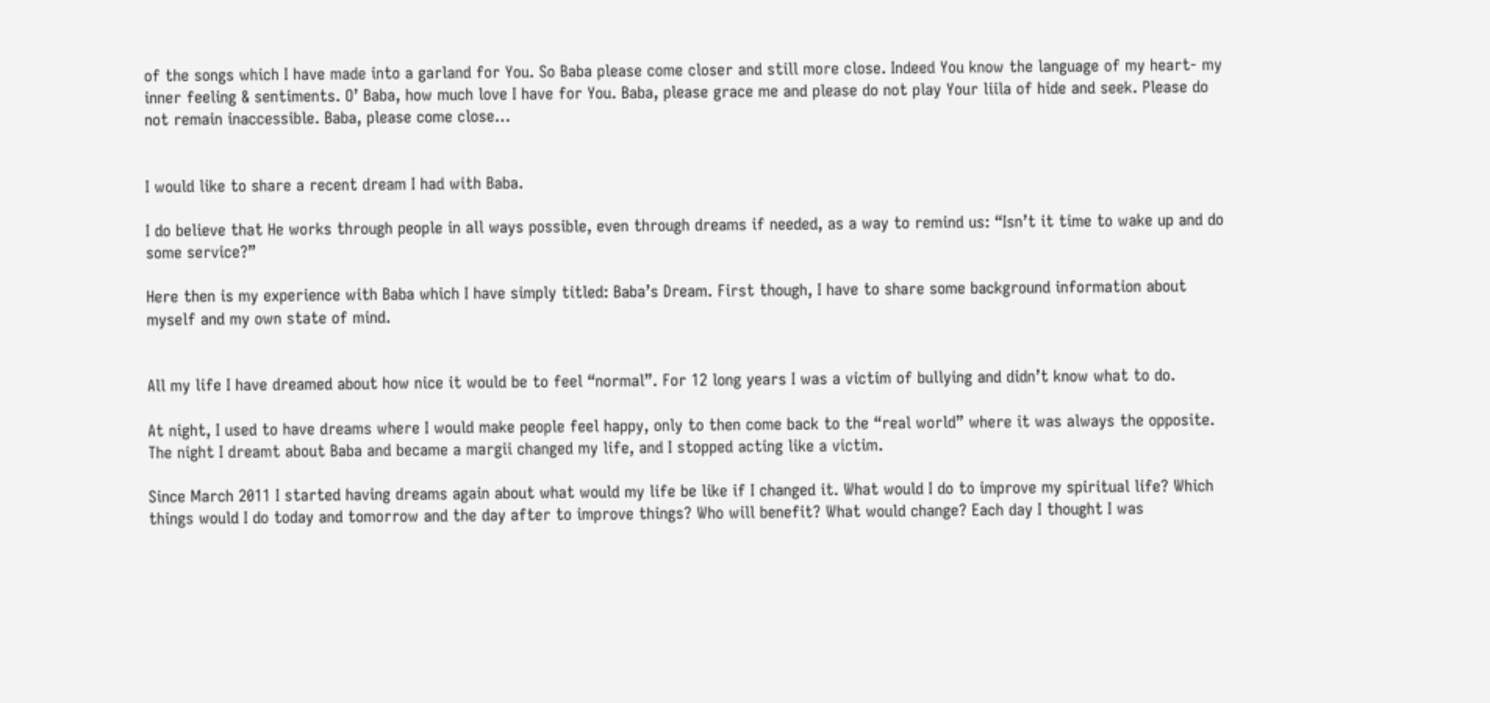of the songs which I have made into a garland for You. So Baba please come closer and still more close. Indeed You know the language of my heart- my inner feeling & sentiments. O’ Baba, how much love I have for You. Baba, please grace me and please do not play Your liila of hide and seek. Please do not remain inaccessible. Baba, please come close…


I would like to share a recent dream I had with Baba.

I do believe that He works through people in all ways possible, even through dreams if needed, as a way to remind us: “Isn’t it time to wake up and do some service?”

Here then is my experience with Baba which I have simply titled: Baba’s Dream. First though, I have to share some background information about myself and my own state of mind.


All my life I have dreamed about how nice it would be to feel “normal”. For 12 long years I was a victim of bullying and didn’t know what to do.

At night, I used to have dreams where I would make people feel happy, only to then come back to the “real world” where it was always the opposite. The night I dreamt about Baba and became a margii changed my life, and I stopped acting like a victim.

Since March 2011 I started having dreams again about what would my life be like if I changed it. What would I do to improve my spiritual life? Which things would I do today and tomorrow and the day after to improve things? Who will benefit? What would change? Each day I thought I was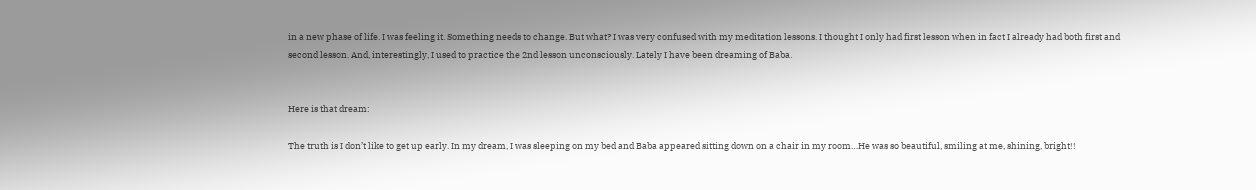in a new phase of life. I was feeling it. Something needs to change. But what? I was very confused with my meditation lessons. I thought I only had first lesson when in fact I already had both first and second lesson. And, interestingly, I used to practice the 2nd lesson unconsciously. Lately I have been dreaming of Baba.


Here is that dream:

The truth is I don’t like to get up early. In my dream, I was sleeping on my bed and Baba appeared sitting down on a chair in my room…He was so beautiful, smiling at me, shining, bright!!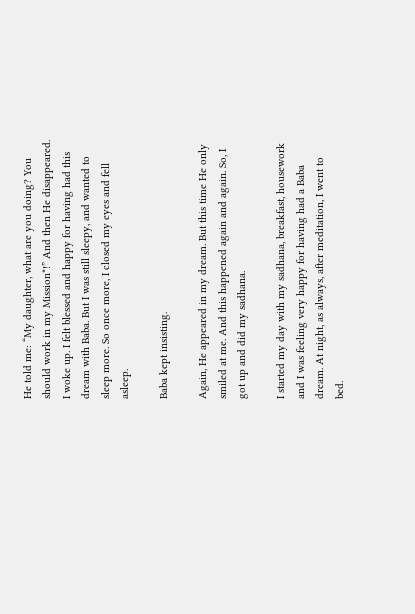He told me: “My daughter, what are you doing? You should work in my Mission*!” And then He disappeared. I woke up. I felt blessed and happy for having had this dream with Baba. But I was still sleepy, and wanted to sleep more. So once more, I closed my eyes and fell asleep.

Baba kept insisting.

Again, He appeared in my dream. But this time He only smiled at me. And this happened again and again. So, I got up and did my sadhana.

I started my day with my sadhana, breakfast, housework and I was feeling very happy for having had a Baba dream. At night, as always, after meditation, I went to bed.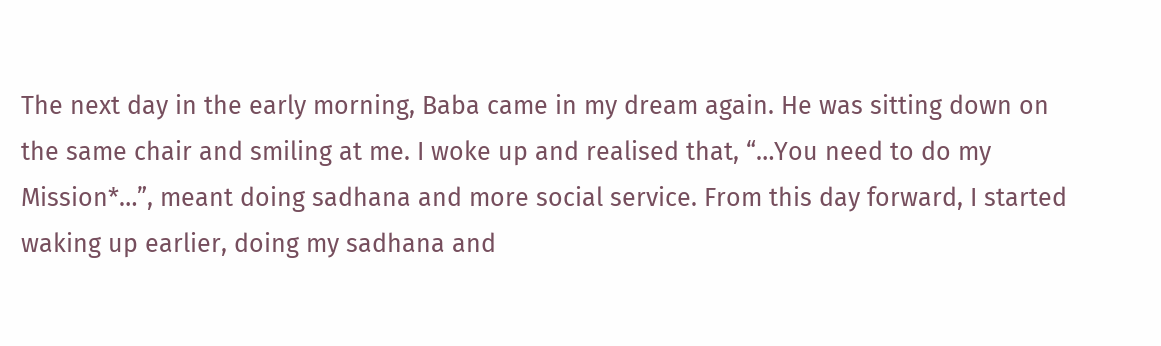The next day in the early morning, Baba came in my dream again. He was sitting down on the same chair and smiling at me. I woke up and realised that, “…You need to do my Mission*…”, meant doing sadhana and more social service. From this day forward, I started waking up earlier, doing my sadhana and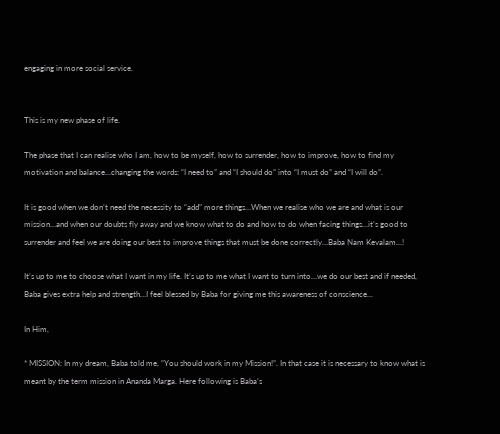engaging in more social service.


This is my new phase of life.

The phase that I can realise who I am, how to be myself, how to surrender, how to improve, how to find my motivation and balance…changing the words: “I need to” and “I should do” into “I must do” and “I will do”.

It is good when we don’t need the necessity to “add” more things…When we realise who we are and what is our mission…and when our doubts fly away and we know what to do and how to do when facing things…it’s good to surrender and feel we are doing our best to improve things that must be done correctly…Baba Nam Kevalam…!

It’s up to me to choose what I want in my life. It’s up to me what I want to turn into…we do our best and if needed, Baba gives extra help and strength…I feel blessed by Baba for giving me this awareness of conscience…

In Him,

* MISSION: In my dream, Baba told me, “You should work in my Mission!”. In that case it is necessary to know what is meant by the term mission in Ananda Marga. Here following is Baba’s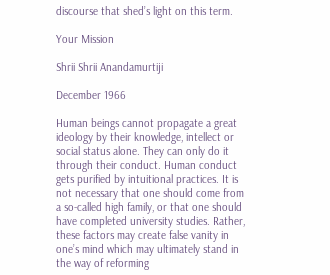discourse that shed’s light on this term.

Your Mission

Shrii Shrii Anandamurtiji

December 1966

Human beings cannot propagate a great ideology by their knowledge, intellect or social status alone. They can only do it through their conduct. Human conduct gets purified by intuitional practices. It is not necessary that one should come from a so-called high family, or that one should have completed university studies. Rather, these factors may create false vanity in one’s mind which may ultimately stand in the way of reforming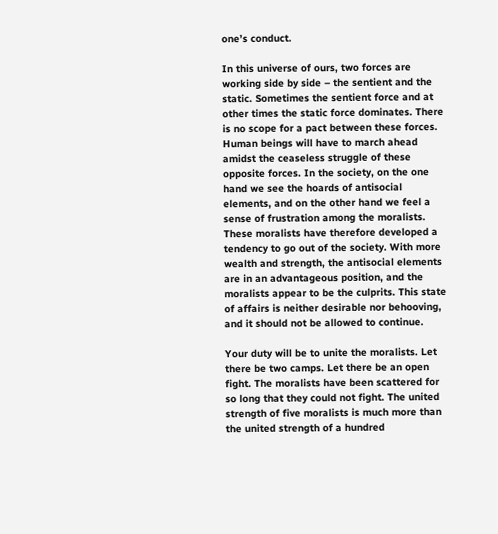one’s conduct.

In this universe of ours, two forces are working side by side – the sentient and the static. Sometimes the sentient force and at other times the static force dominates. There is no scope for a pact between these forces. Human beings will have to march ahead amidst the ceaseless struggle of these opposite forces. In the society, on the one hand we see the hoards of antisocial elements, and on the other hand we feel a sense of frustration among the moralists. These moralists have therefore developed a tendency to go out of the society. With more wealth and strength, the antisocial elements are in an advantageous position, and the moralists appear to be the culprits. This state of affairs is neither desirable nor behooving, and it should not be allowed to continue.

Your duty will be to unite the moralists. Let there be two camps. Let there be an open fight. The moralists have been scattered for so long that they could not fight. The united strength of five moralists is much more than the united strength of a hundred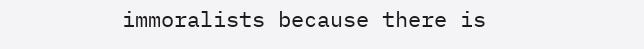immoralists because there is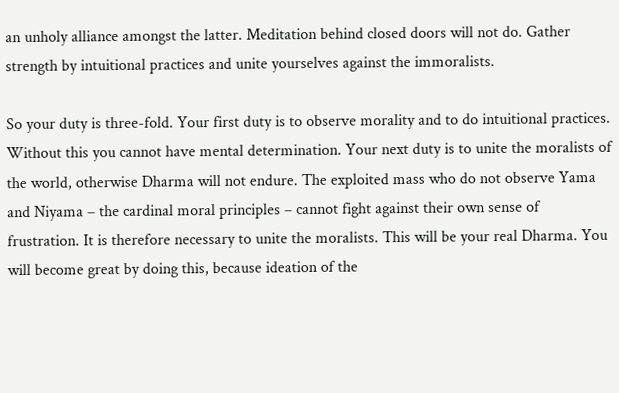an unholy alliance amongst the latter. Meditation behind closed doors will not do. Gather strength by intuitional practices and unite yourselves against the immoralists.

So your duty is three-fold. Your first duty is to observe morality and to do intuitional practices. Without this you cannot have mental determination. Your next duty is to unite the moralists of the world, otherwise Dharma will not endure. The exploited mass who do not observe Yama and Niyama – the cardinal moral principles – cannot fight against their own sense of frustration. It is therefore necessary to unite the moralists. This will be your real Dharma. You will become great by doing this, because ideation of the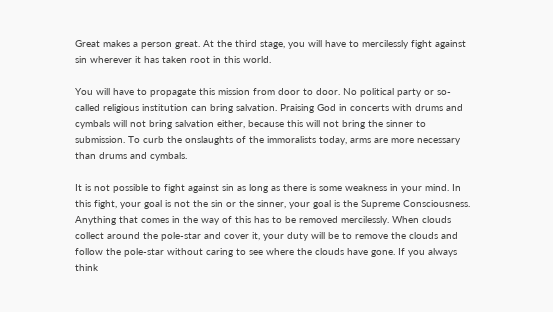Great makes a person great. At the third stage, you will have to mercilessly fight against sin wherever it has taken root in this world.

You will have to propagate this mission from door to door. No political party or so-called religious institution can bring salvation. Praising God in concerts with drums and cymbals will not bring salvation either, because this will not bring the sinner to submission. To curb the onslaughts of the immoralists today, arms are more necessary than drums and cymbals.

It is not possible to fight against sin as long as there is some weakness in your mind. In this fight, your goal is not the sin or the sinner, your goal is the Supreme Consciousness. Anything that comes in the way of this has to be removed mercilessly. When clouds collect around the pole-star and cover it, your duty will be to remove the clouds and follow the pole-star without caring to see where the clouds have gone. If you always think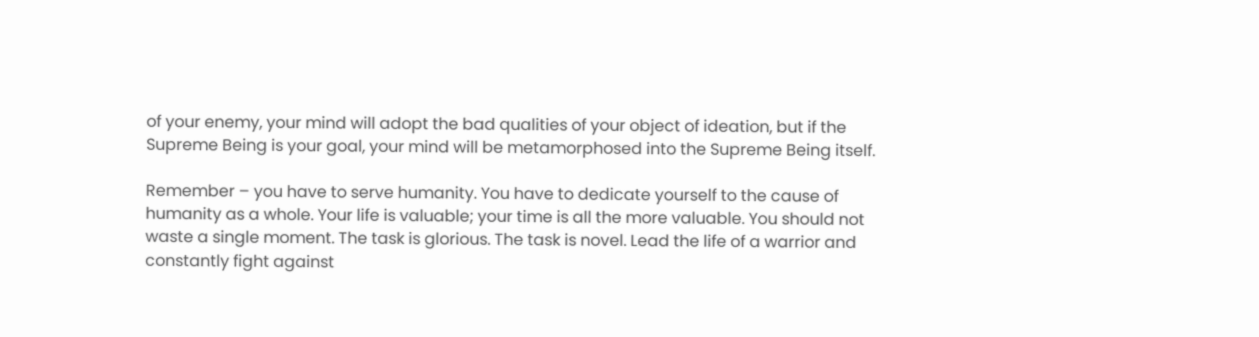of your enemy, your mind will adopt the bad qualities of your object of ideation, but if the Supreme Being is your goal, your mind will be metamorphosed into the Supreme Being itself.

Remember – you have to serve humanity. You have to dedicate yourself to the cause of humanity as a whole. Your life is valuable; your time is all the more valuable. You should not waste a single moment. The task is glorious. The task is novel. Lead the life of a warrior and constantly fight against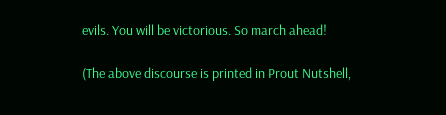evils. You will be victorious. So march ahead!

(The above discourse is printed in Prout Nutshell,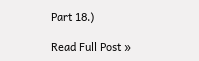Part 18.)

Read Full Post »